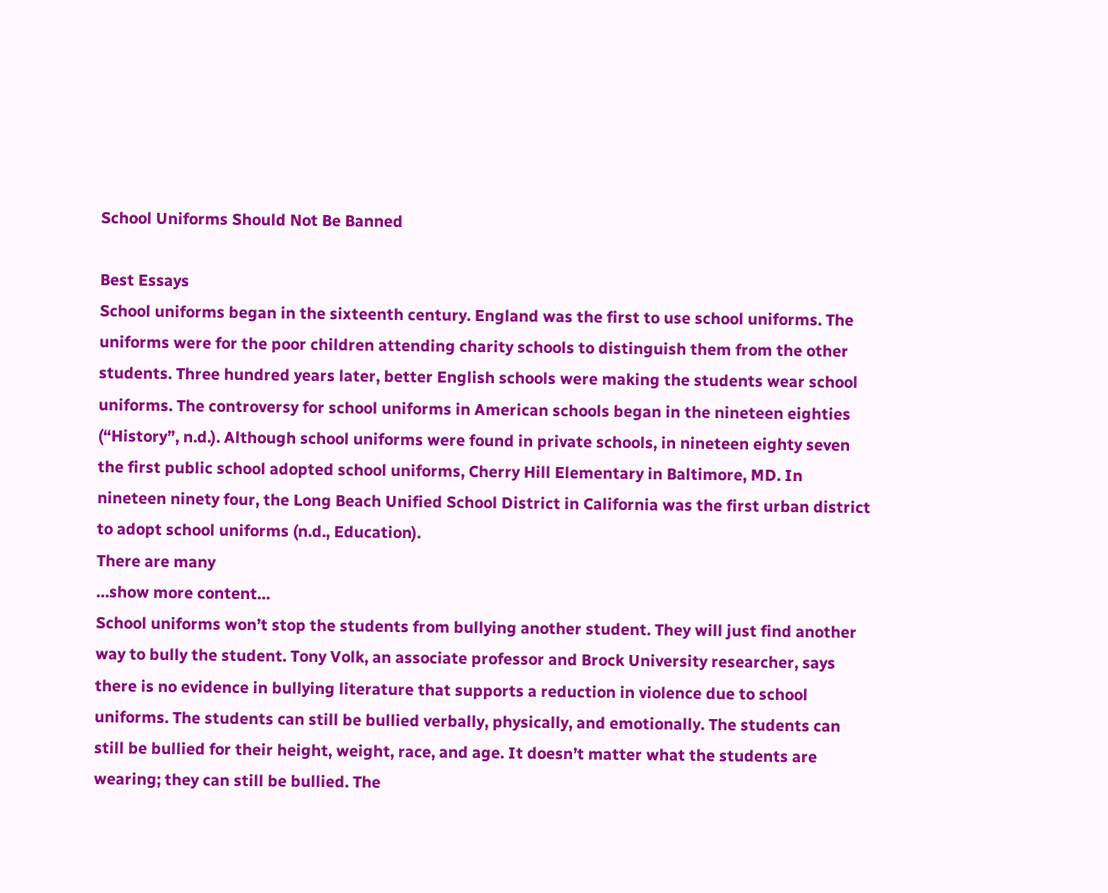School Uniforms Should Not Be Banned

Best Essays
School uniforms began in the sixteenth century. England was the first to use school uniforms. The uniforms were for the poor children attending charity schools to distinguish them from the other students. Three hundred years later, better English schools were making the students wear school uniforms. The controversy for school uniforms in American schools began in the nineteen eighties (“History”, n.d.). Although school uniforms were found in private schools, in nineteen eighty seven the first public school adopted school uniforms, Cherry Hill Elementary in Baltimore, MD. In nineteen ninety four, the Long Beach Unified School District in California was the first urban district to adopt school uniforms (n.d., Education).
There are many
…show more content…
School uniforms won’t stop the students from bullying another student. They will just find another way to bully the student. Tony Volk, an associate professor and Brock University researcher, says there is no evidence in bullying literature that supports a reduction in violence due to school uniforms. The students can still be bullied verbally, physically, and emotionally. The students can still be bullied for their height, weight, race, and age. It doesn’t matter what the students are wearing; they can still be bullied. The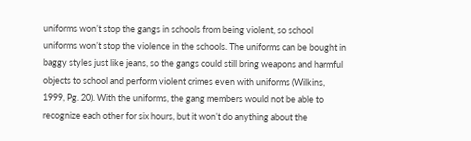uniforms won’t stop the gangs in schools from being violent, so school uniforms won’t stop the violence in the schools. The uniforms can be bought in baggy styles just like jeans, so the gangs could still bring weapons and harmful objects to school and perform violent crimes even with uniforms (Wilkins, 1999, Pg. 20). With the uniforms, the gang members would not be able to recognize each other for six hours, but it won’t do anything about the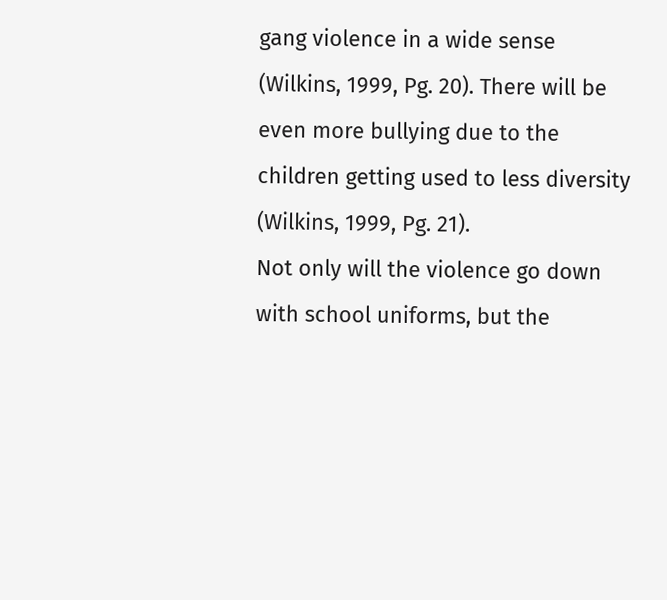gang violence in a wide sense (Wilkins, 1999, Pg. 20). There will be even more bullying due to the children getting used to less diversity (Wilkins, 1999, Pg. 21).
Not only will the violence go down with school uniforms, but the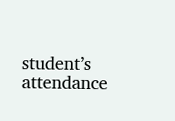student’s attendance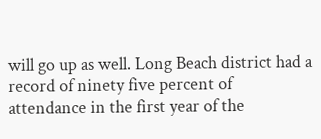will go up as well. Long Beach district had a record of ninety five percent of attendance in the first year of the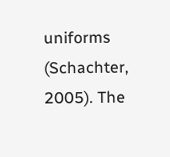uniforms (Schachter, 2005). The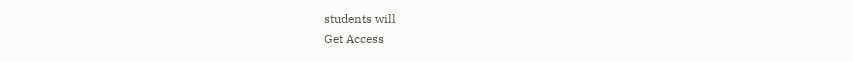students will
Get Access